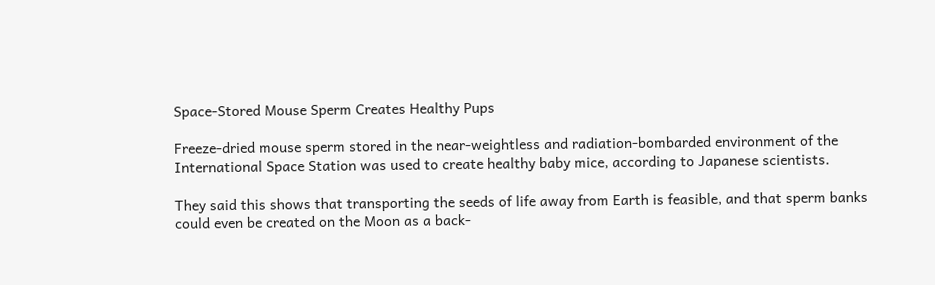Space-Stored Mouse Sperm Creates Healthy Pups

Freeze-dried mouse sperm stored in the near-weightless and radiation-bombarded environment of the International Space Station was used to create healthy baby mice, according to Japanese scientists.

They said this shows that transporting the seeds of life away from Earth is feasible, and that sperm banks could even be created on the Moon as a back-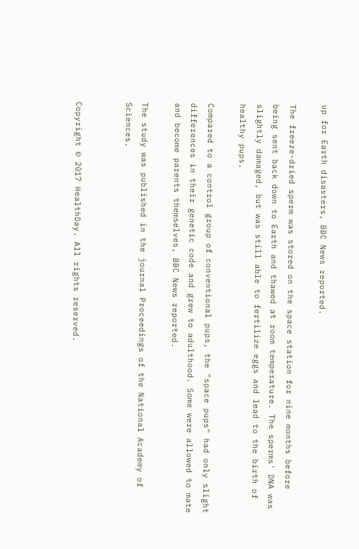up for Earth disasters, BBC News reported.

The freeze-dried sperm was stored on the space station for nine months before being sent back down to Earth and thawed at room temperature. The sperms' DNA was slightly damaged, but was still able to fertilize eggs and lead to the birth of healthy pups.

Compared to a control group of conventional pups, the "space pups" had only slight differences in their genetic code and grew to adulthood. Some were allowed to mate and become parents themselves, BBC News reported.

The study was published in the journal Proceedings of the National Academy of Sciences.


Copyright © 2017 HealthDay. All rights reserved.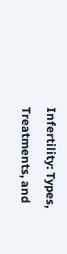Infertility: Types, Treatments, and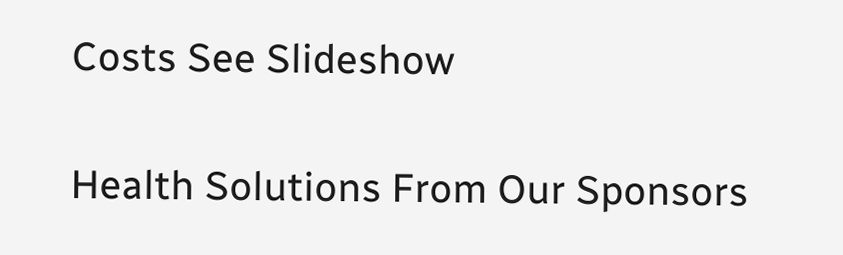Costs See Slideshow

Health Solutions From Our Sponsors